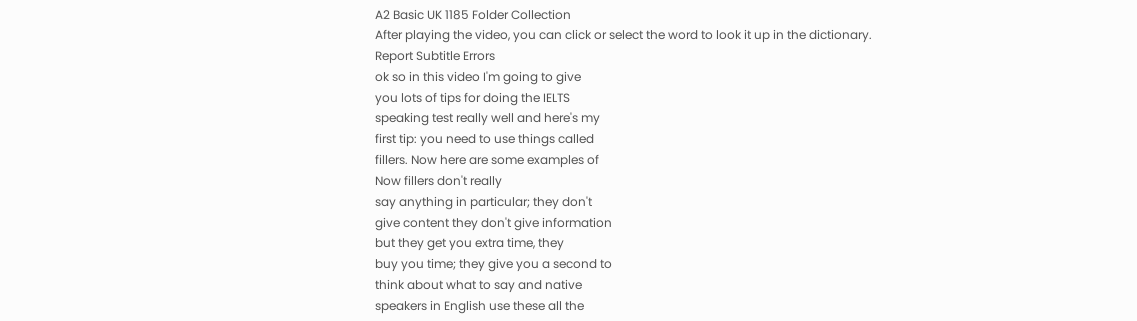A2 Basic UK 1185 Folder Collection
After playing the video, you can click or select the word to look it up in the dictionary.
Report Subtitle Errors
ok so in this video I'm going to give
you lots of tips for doing the IELTS
speaking test really well and here's my
first tip: you need to use things called
fillers. Now here are some examples of
Now fillers don't really
say anything in particular; they don't
give content they don't give information
but they get you extra time, they
buy you time; they give you a second to
think about what to say and native
speakers in English use these all the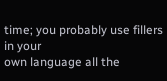time; you probably use fillers in your
own language all the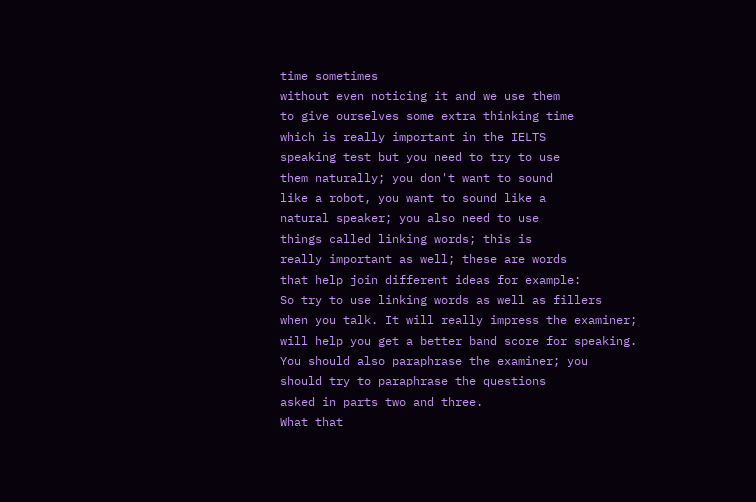time sometimes
without even noticing it and we use them
to give ourselves some extra thinking time
which is really important in the IELTS
speaking test but you need to try to use
them naturally; you don't want to sound
like a robot, you want to sound like a
natural speaker; you also need to use
things called linking words; this is
really important as well; these are words
that help join different ideas for example:
So try to use linking words as well as fillers
when you talk. It will really impress the examiner;
will help you get a better band score for speaking.
You should also paraphrase the examiner; you
should try to paraphrase the questions
asked in parts two and three.
What that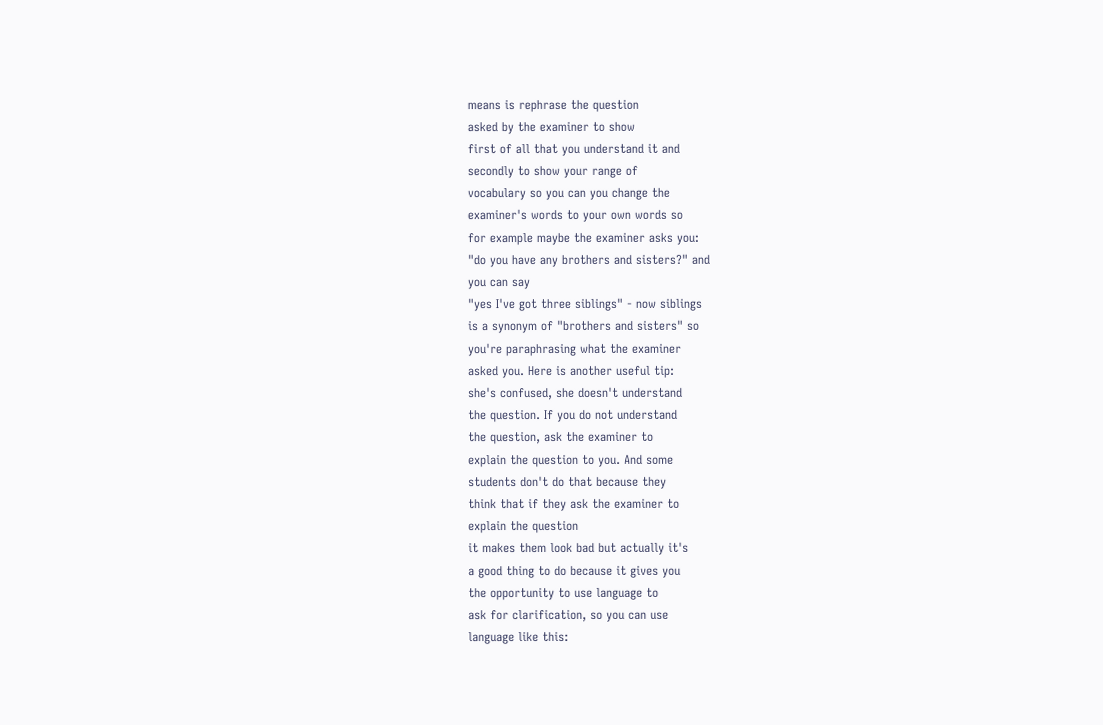means is rephrase the question
asked by the examiner to show
first of all that you understand it and
secondly to show your range of
vocabulary so you can you change the
examiner's words to your own words so
for example maybe the examiner asks you:
"do you have any brothers and sisters?" and
you can say
"yes I've got three siblings" - now siblings
is a synonym of "brothers and sisters" so
you're paraphrasing what the examiner
asked you. Here is another useful tip:
she's confused, she doesn't understand
the question. If you do not understand
the question, ask the examiner to
explain the question to you. And some
students don't do that because they
think that if they ask the examiner to
explain the question
it makes them look bad but actually it's
a good thing to do because it gives you
the opportunity to use language to
ask for clarification, so you can use
language like this: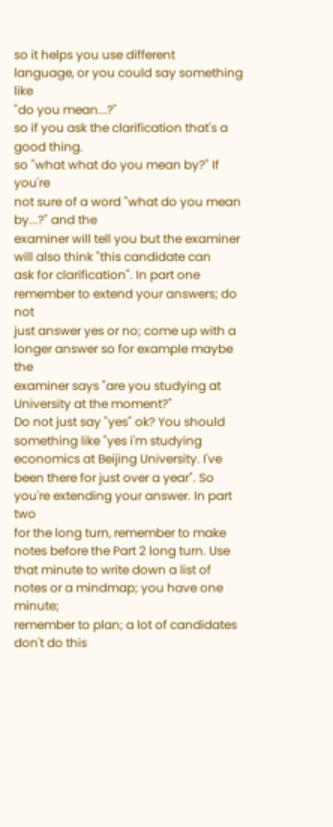so it helps you use different
language, or you could say something like
"do you mean...?"
so if you ask the clarification that's a
good thing.
so "what what do you mean by?" If you're
not sure of a word "what do you mean by...?" and the
examiner will tell you but the examiner
will also think "this candidate can
ask for clarification". In part one
remember to extend your answers; do not
just answer yes or no; come up with a
longer answer so for example maybe the
examiner says "are you studying at
University at the moment?"
Do not just say "yes" ok? You should
something like "yes i'm studying
economics at Beijing University. I've
been there for just over a year". So
you're extending your answer. In part two
for the long turn, remember to make
notes before the Part 2 long turn. Use
that minute to write down a list of
notes or a mindmap; you have one minute;
remember to plan; a lot of candidates
don't do this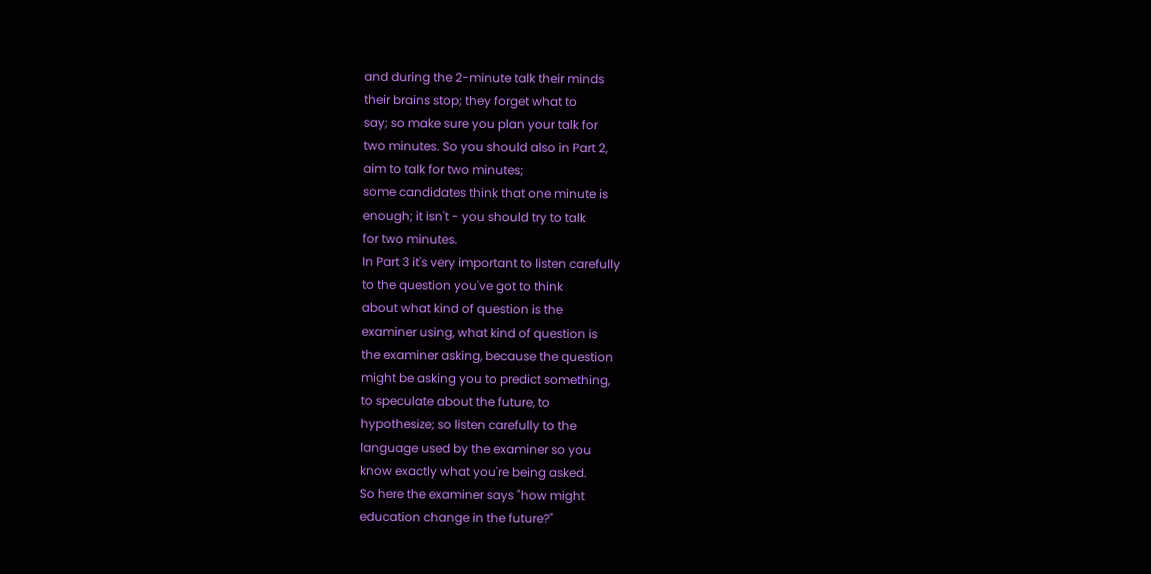and during the 2-minute talk their minds
their brains stop; they forget what to
say; so make sure you plan your talk for
two minutes. So you should also in Part 2,
aim to talk for two minutes;
some candidates think that one minute is
enough; it isn't - you should try to talk
for two minutes.
In Part 3 it's very important to listen carefully
to the question you've got to think
about what kind of question is the
examiner using, what kind of question is
the examiner asking, because the question
might be asking you to predict something,
to speculate about the future, to
hypothesize; so listen carefully to the
language used by the examiner so you
know exactly what you're being asked.
So here the examiner says "how might
education change in the future?"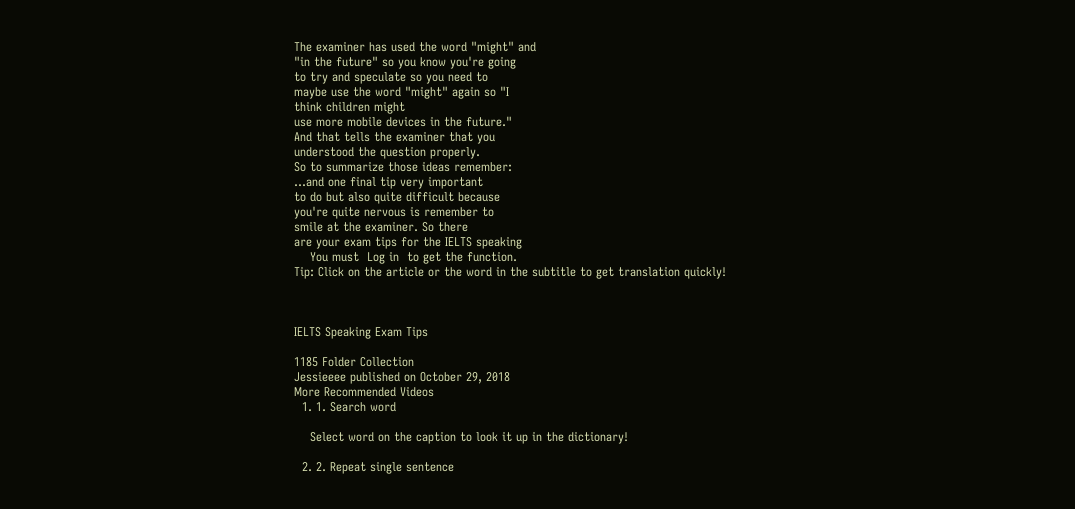The examiner has used the word "might" and
"in the future" so you know you're going
to try and speculate so you need to
maybe use the word "might" again so "I
think children might
use more mobile devices in the future."
And that tells the examiner that you
understood the question properly.
So to summarize those ideas remember:
...and one final tip very important
to do but also quite difficult because
you're quite nervous is remember to
smile at the examiner. So there
are your exam tips for the IELTS speaking
    You must  Log in  to get the function.
Tip: Click on the article or the word in the subtitle to get translation quickly!



IELTS Speaking Exam Tips

1185 Folder Collection
Jessieeee published on October 29, 2018
More Recommended Videos
  1. 1. Search word

    Select word on the caption to look it up in the dictionary!

  2. 2. Repeat single sentence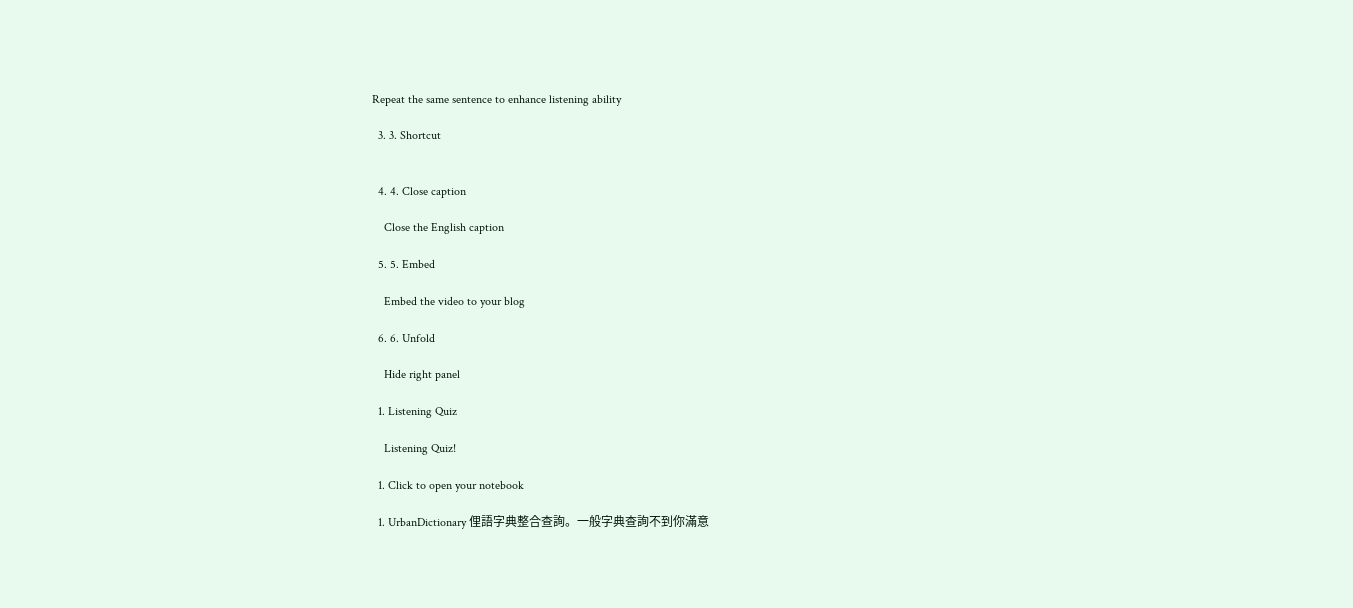Repeat the same sentence to enhance listening ability

  3. 3. Shortcut


  4. 4. Close caption

    Close the English caption

  5. 5. Embed

    Embed the video to your blog

  6. 6. Unfold

    Hide right panel

  1. Listening Quiz

    Listening Quiz!

  1. Click to open your notebook

  1. UrbanDictionary 俚語字典整合查詢。一般字典查詢不到你滿意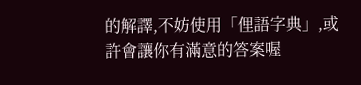的解譯,不妨使用「俚語字典」,或許會讓你有滿意的答案喔